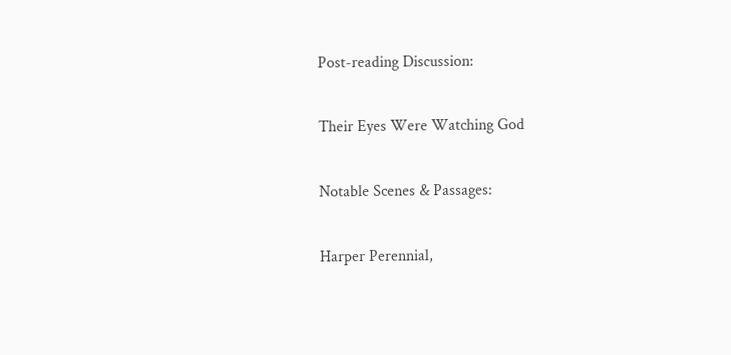Post-reading Discussion:

Their Eyes Were Watching God

Notable Scenes & Passages:

Harper Perennial,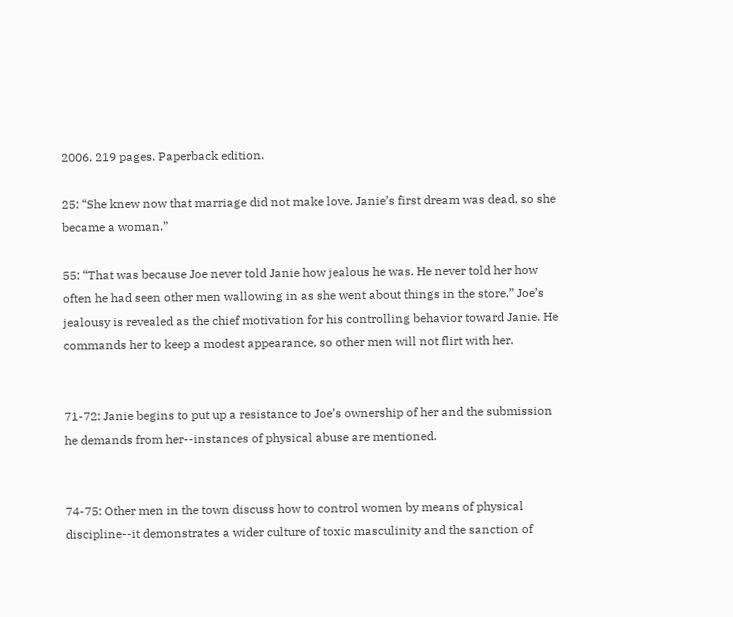2006. 219 pages. Paperback edition.

25: “She knew now that marriage did not make love. Janie’s first dream was dead, so she became a woman.”

55: “That was because Joe never told Janie how jealous he was. He never told her how often he had seen other men wallowing in as she went about things in the store.” Joe’s jealousy is revealed as the chief motivation for his controlling behavior toward Janie. He commands her to keep a modest appearance, so other men will not flirt with her.


71-72: Janie begins to put up a resistance to Joe’s ownership of her and the submission he demands from her--instances of physical abuse are mentioned.


74-75: Other men in the town discuss how to control women by means of physical discipline--it demonstrates a wider culture of toxic masculinity and the sanction of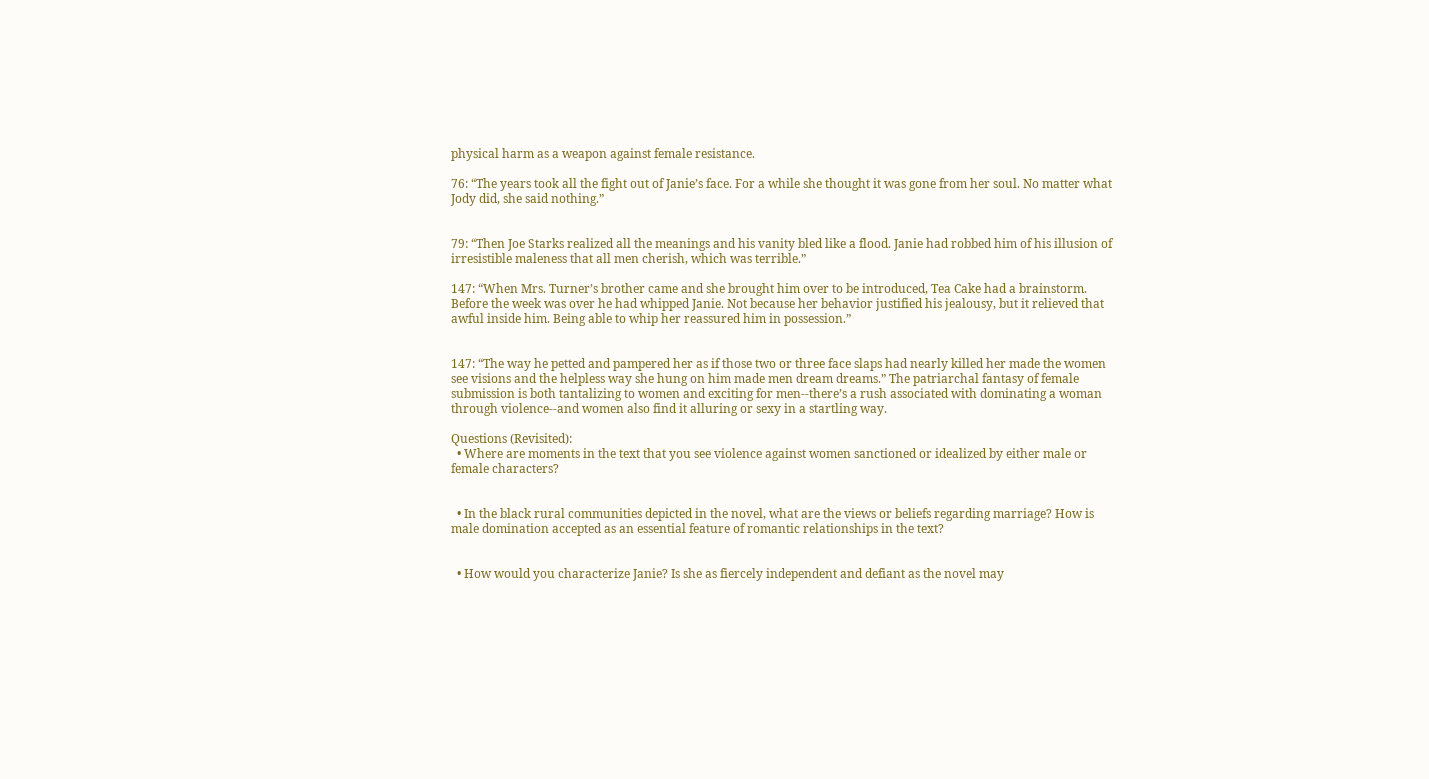physical harm as a weapon against female resistance.

76: “The years took all the fight out of Janie’s face. For a while she thought it was gone from her soul. No matter what Jody did, she said nothing.”


79: “Then Joe Starks realized all the meanings and his vanity bled like a flood. Janie had robbed him of his illusion of irresistible maleness that all men cherish, which was terrible.”

147: “When Mrs. Turner’s brother came and she brought him over to be introduced, Tea Cake had a brainstorm. Before the week was over he had whipped Janie. Not because her behavior justified his jealousy, but it relieved that awful inside him. Being able to whip her reassured him in possession.”


147: “The way he petted and pampered her as if those two or three face slaps had nearly killed her made the women see visions and the helpless way she hung on him made men dream dreams.” The patriarchal fantasy of female submission is both tantalizing to women and exciting for men--there’s a rush associated with dominating a woman through violence--and women also find it alluring or sexy in a startling way.

Questions (Revisited):
  • Where are moments in the text that you see violence against women sanctioned or idealized by either male or female characters?


  • In the black rural communities depicted in the novel, what are the views or beliefs regarding marriage? How is male domination accepted as an essential feature of romantic relationships in the text?


  • How would you characterize Janie? Is she as fiercely independent and defiant as the novel may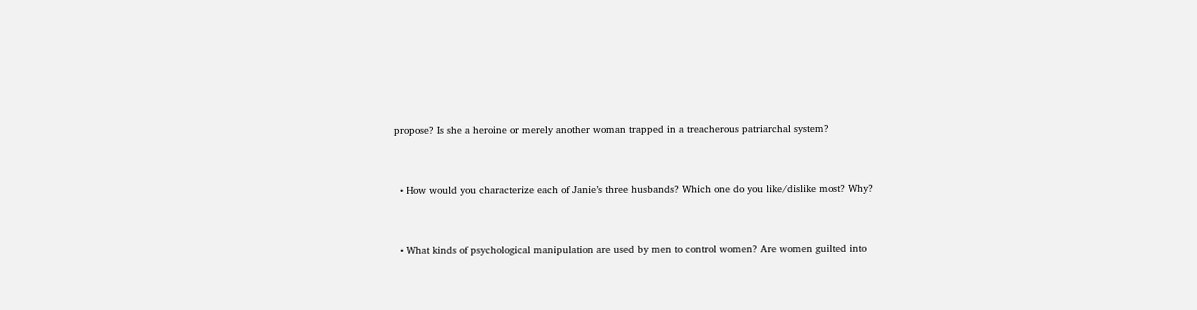propose? Is she a heroine or merely another woman trapped in a treacherous patriarchal system?


  • How would you characterize each of Janie’s three husbands? Which one do you like/dislike most? Why?


  • What kinds of psychological manipulation are used by men to control women? Are women guilted into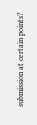submission at certain points?